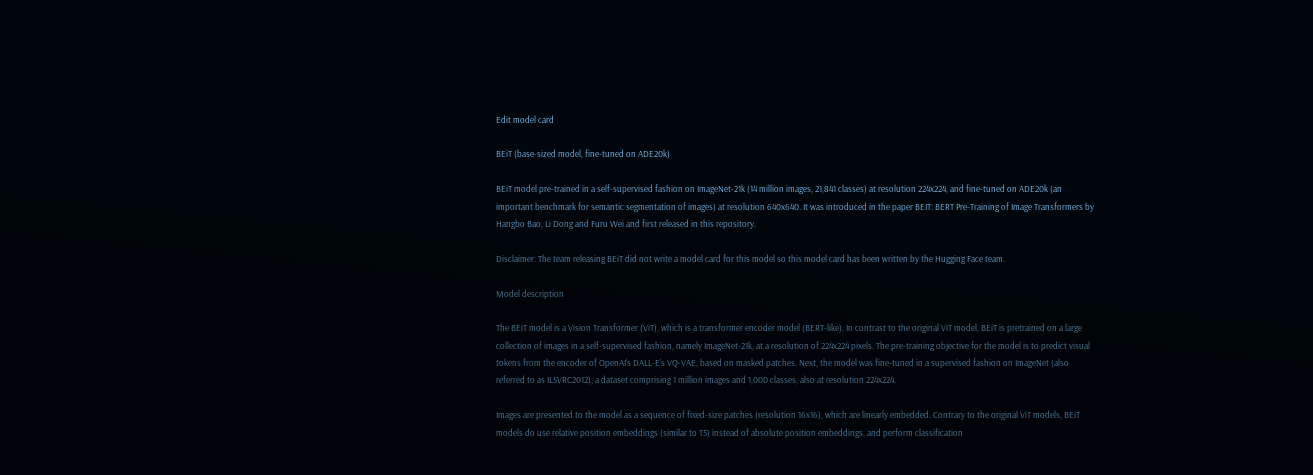Edit model card

BEiT (base-sized model, fine-tuned on ADE20k)

BEiT model pre-trained in a self-supervised fashion on ImageNet-21k (14 million images, 21,841 classes) at resolution 224x224, and fine-tuned on ADE20k (an important benchmark for semantic segmentation of images) at resolution 640x640. It was introduced in the paper BEIT: BERT Pre-Training of Image Transformers by Hangbo Bao, Li Dong and Furu Wei and first released in this repository.

Disclaimer: The team releasing BEiT did not write a model card for this model so this model card has been written by the Hugging Face team.

Model description

The BEiT model is a Vision Transformer (ViT), which is a transformer encoder model (BERT-like). In contrast to the original ViT model, BEiT is pretrained on a large collection of images in a self-supervised fashion, namely ImageNet-21k, at a resolution of 224x224 pixels. The pre-training objective for the model is to predict visual tokens from the encoder of OpenAI's DALL-E's VQ-VAE, based on masked patches. Next, the model was fine-tuned in a supervised fashion on ImageNet (also referred to as ILSVRC2012), a dataset comprising 1 million images and 1,000 classes, also at resolution 224x224.

Images are presented to the model as a sequence of fixed-size patches (resolution 16x16), which are linearly embedded. Contrary to the original ViT models, BEiT models do use relative position embeddings (similar to T5) instead of absolute position embeddings, and perform classification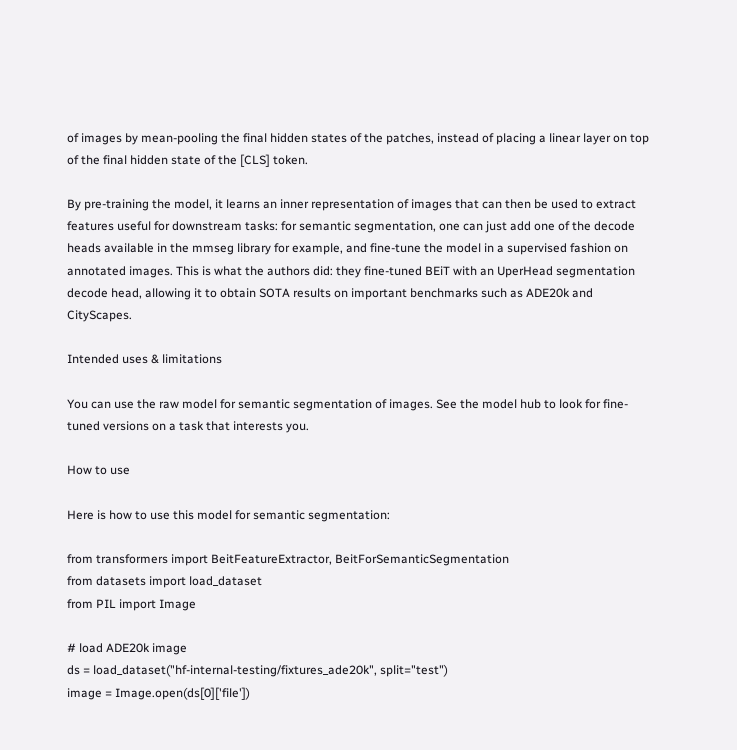of images by mean-pooling the final hidden states of the patches, instead of placing a linear layer on top of the final hidden state of the [CLS] token.

By pre-training the model, it learns an inner representation of images that can then be used to extract features useful for downstream tasks: for semantic segmentation, one can just add one of the decode heads available in the mmseg library for example, and fine-tune the model in a supervised fashion on annotated images. This is what the authors did: they fine-tuned BEiT with an UperHead segmentation decode head, allowing it to obtain SOTA results on important benchmarks such as ADE20k and CityScapes.

Intended uses & limitations

You can use the raw model for semantic segmentation of images. See the model hub to look for fine-tuned versions on a task that interests you.

How to use

Here is how to use this model for semantic segmentation:

from transformers import BeitFeatureExtractor, BeitForSemanticSegmentation
from datasets import load_dataset
from PIL import Image

# load ADE20k image
ds = load_dataset("hf-internal-testing/fixtures_ade20k", split="test")
image = Image.open(ds[0]['file'])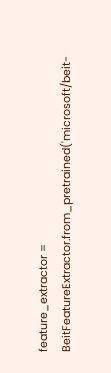feature_extractor = BeitFeatureExtractor.from_pretrained('microsoft/beit-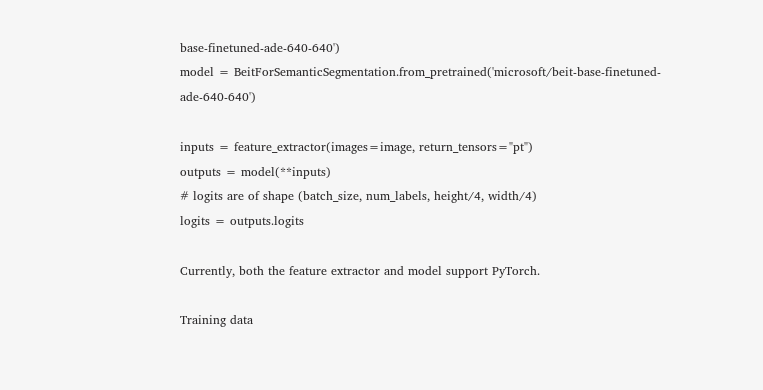base-finetuned-ade-640-640')
model = BeitForSemanticSegmentation.from_pretrained('microsoft/beit-base-finetuned-ade-640-640')

inputs = feature_extractor(images=image, return_tensors="pt")
outputs = model(**inputs)
# logits are of shape (batch_size, num_labels, height/4, width/4)
logits = outputs.logits

Currently, both the feature extractor and model support PyTorch.

Training data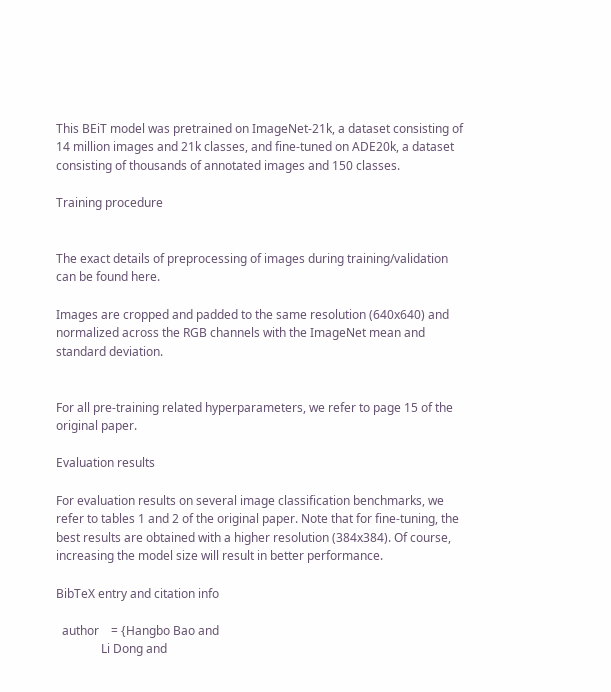This BEiT model was pretrained on ImageNet-21k, a dataset consisting of 14 million images and 21k classes, and fine-tuned on ADE20k, a dataset consisting of thousands of annotated images and 150 classes.

Training procedure


The exact details of preprocessing of images during training/validation can be found here.

Images are cropped and padded to the same resolution (640x640) and normalized across the RGB channels with the ImageNet mean and standard deviation.


For all pre-training related hyperparameters, we refer to page 15 of the original paper.

Evaluation results

For evaluation results on several image classification benchmarks, we refer to tables 1 and 2 of the original paper. Note that for fine-tuning, the best results are obtained with a higher resolution (384x384). Of course, increasing the model size will result in better performance.

BibTeX entry and citation info

  author    = {Hangbo Bao and
               Li Dong and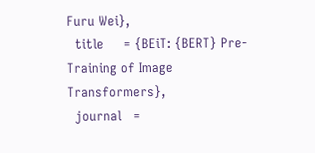Furu Wei},
  title     = {BEiT: {BERT} Pre-Training of Image Transformers},
  journal   =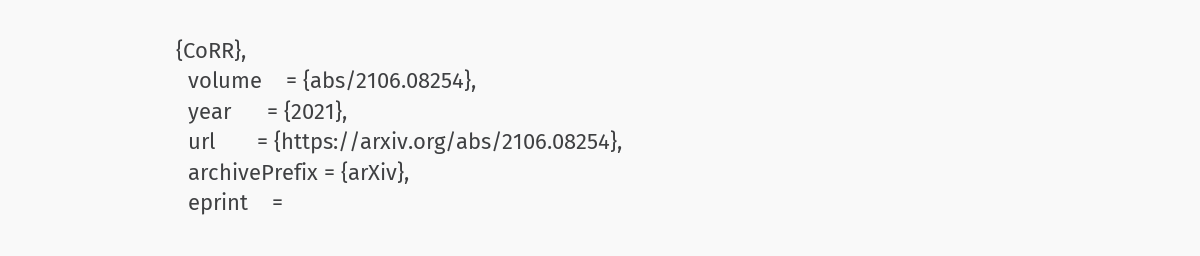{CoRR},
  volume    = {abs/2106.08254},
  year      = {2021},
  url       = {https://arxiv.org/abs/2106.08254},
  archivePrefix = {arXiv},
  eprint    =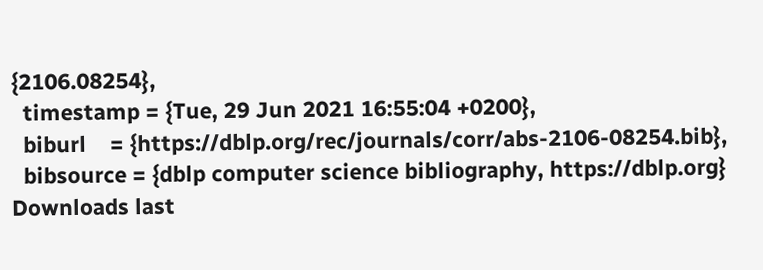{2106.08254},
  timestamp = {Tue, 29 Jun 2021 16:55:04 +0200},
  biburl    = {https://dblp.org/rec/journals/corr/abs-2106-08254.bib},
  bibsource = {dblp computer science bibliography, https://dblp.org}
Downloads last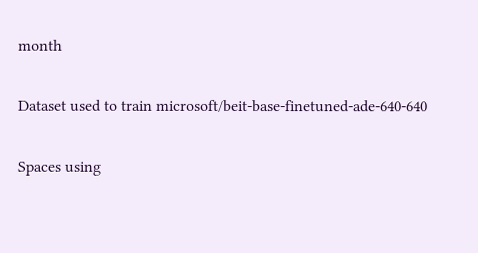month

Dataset used to train microsoft/beit-base-finetuned-ade-640-640

Spaces using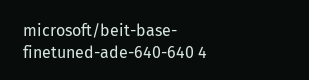microsoft/beit-base-finetuned-ade-640-640 4